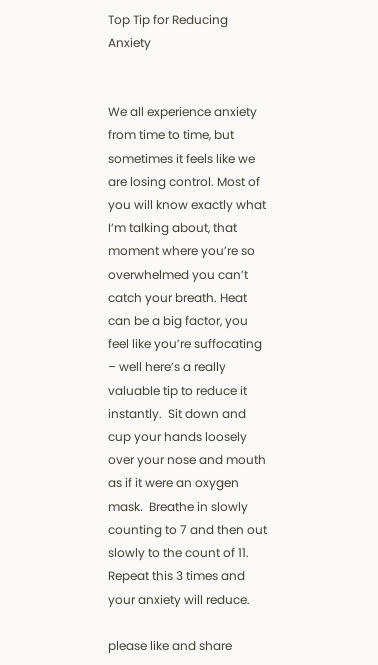Top Tip for Reducing Anxiety


We all experience anxiety from time to time, but sometimes it feels like we are losing control. Most of you will know exactly what I’m talking about, that moment where you’re so overwhelmed you can’t catch your breath. Heat can be a big factor, you feel like you’re suffocating – well here’s a really valuable tip to reduce it instantly.  Sit down and cup your hands loosely over your nose and mouth as if it were an oxygen mask.  Breathe in slowly counting to 7 and then out slowly to the count of 11. Repeat this 3 times and your anxiety will reduce.

please like and share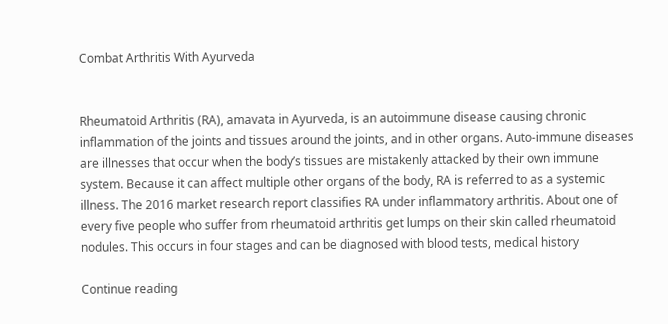Combat Arthritis With Ayurveda


Rheumatoid Arthritis (RA), amavata in Ayurveda, is an autoimmune disease causing chronic inflammation of the joints and tissues around the joints, and in other organs. Auto-immune diseases are illnesses that occur when the body’s tissues are mistakenly attacked by their own immune system. Because it can affect multiple other organs of the body, RA is referred to as a systemic illness. The 2016 market research report classifies RA under inflammatory arthritis. About one of every five people who suffer from rheumatoid arthritis get lumps on their skin called rheumatoid nodules. This occurs in four stages and can be diagnosed with blood tests, medical history

Continue reading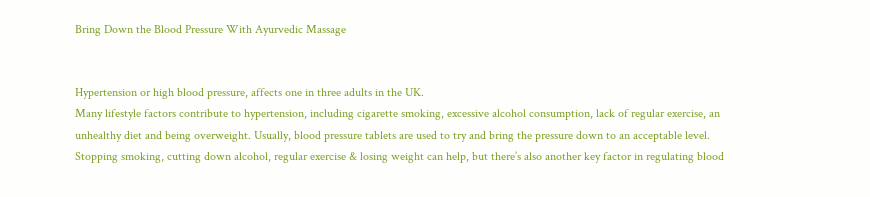Bring Down the Blood Pressure With Ayurvedic Massage


Hypertension or high blood pressure, affects one in three adults in the UK.
Many lifestyle factors contribute to hypertension, including cigarette smoking, excessive alcohol consumption, lack of regular exercise, an unhealthy diet and being overweight. Usually, blood pressure tablets are used to try and bring the pressure down to an acceptable level. Stopping smoking, cutting down alcohol, regular exercise & losing weight can help, but there’s also another key factor in regulating blood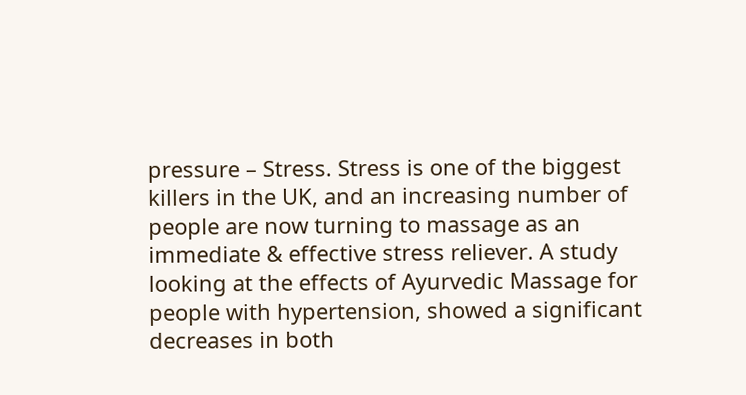pressure – Stress. Stress is one of the biggest killers in the UK, and an increasing number of people are now turning to massage as an immediate & effective stress reliever. A study looking at the effects of Ayurvedic Massage for people with hypertension, showed a significant decreases in both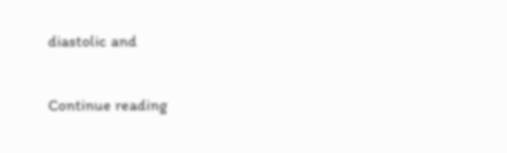diastolic and

Continue reading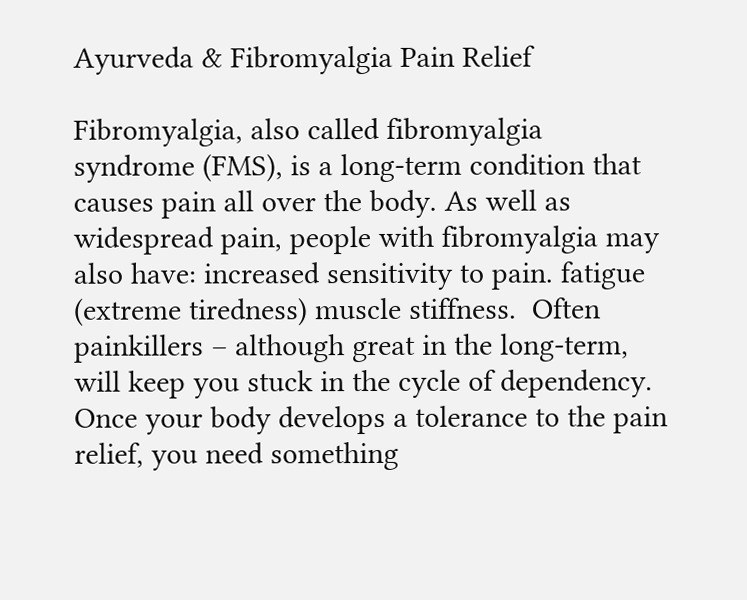Ayurveda & Fibromyalgia Pain Relief

Fibromyalgia, also called fibromyalgia syndrome (FMS), is a long-term condition that causes pain all over the body. As well as widespread pain, people with fibromyalgia may also have: increased sensitivity to pain. fatigue (extreme tiredness) muscle stiffness.  Often painkillers – although great in the long-term, will keep you stuck in the cycle of dependency. Once your body develops a tolerance to the pain relief, you need something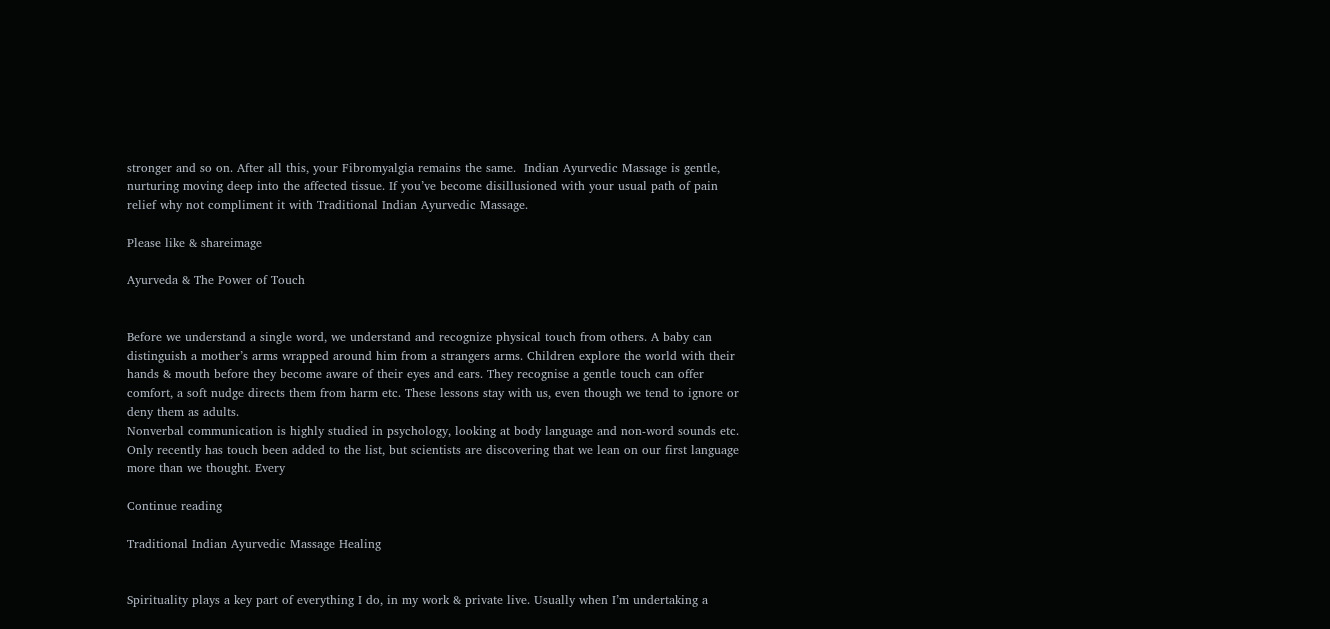stronger and so on. After all this, your Fibromyalgia remains the same.  Indian Ayurvedic Massage is gentle, nurturing moving deep into the affected tissue. If you’ve become disillusioned with your usual path of pain relief why not compliment it with Traditional Indian Ayurvedic Massage.

Please like & shareimage

Ayurveda & The Power of Touch


Before we understand a single word, we understand and recognize physical touch from others. A baby can distinguish a mother’s arms wrapped around him from a strangers arms. Children explore the world with their hands & mouth before they become aware of their eyes and ears. They recognise a gentle touch can offer comfort, a soft nudge directs them from harm etc. These lessons stay with us, even though we tend to ignore or deny them as adults.
Nonverbal communication is highly studied in psychology, looking at body language and non-word sounds etc. Only recently has touch been added to the list, but scientists are discovering that we lean on our first language more than we thought. Every

Continue reading

Traditional Indian Ayurvedic Massage Healing


Spirituality plays a key part of everything I do, in my work & private live. Usually when I’m undertaking a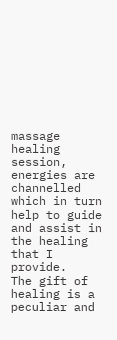massage healing session, energies are channelled which in turn help to guide and assist in the healing that I provide.
The gift of healing is a peculiar and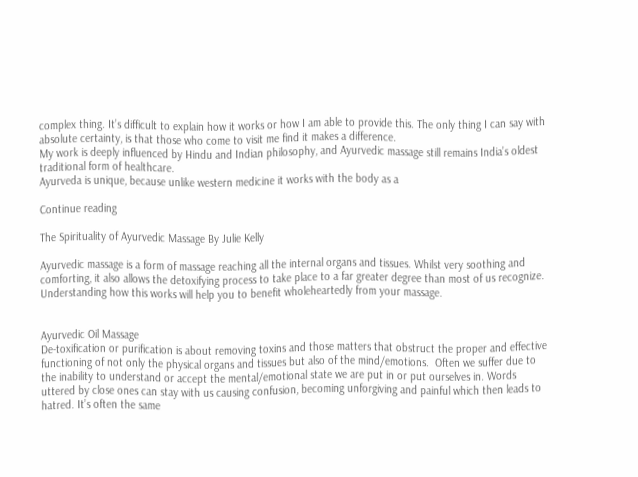complex thing. It’s difficult to explain how it works or how I am able to provide this. The only thing I can say with absolute certainty, is that those who come to visit me find it makes a difference.
My work is deeply influenced by Hindu and Indian philosophy, and Ayurvedic massage still remains India’s oldest traditional form of healthcare.
Ayurveda is unique, because unlike western medicine it works with the body as a

Continue reading

The Spirituality of Ayurvedic Massage By Julie Kelly

Ayurvedic massage is a form of massage reaching all the internal organs and tissues. Whilst very soothing and comforting, it also allows the detoxifying process to take place to a far greater degree than most of us recognize.  Understanding how this works will help you to benefit wholeheartedly from your massage.


Ayurvedic Oil Massage
De-toxification or purification is about removing toxins and those matters that obstruct the proper and effective functioning of not only the physical organs and tissues but also of the mind/emotions.  Often we suffer due to the inability to understand or accept the mental/emotional state we are put in or put ourselves in. Words uttered by close ones can stay with us causing confusion, becoming unforgiving and painful which then leads to hatred. It’s often the same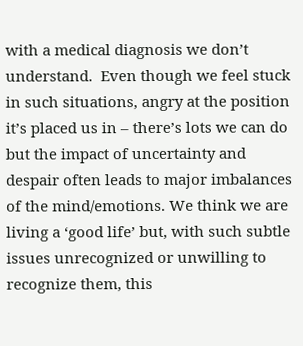with a medical diagnosis we don’t understand.  Even though we feel stuck in such situations, angry at the position it’s placed us in – there’s lots we can do but the impact of uncertainty and despair often leads to major imbalances of the mind/emotions. We think we are living a ‘good life’ but, with such subtle issues unrecognized or unwilling to recognize them, this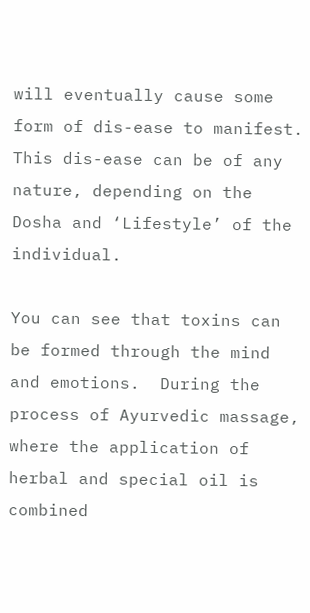will eventually cause some form of dis-ease to manifest. This dis-ease can be of any nature, depending on the Dosha and ‘Lifestyle’ of the individual.

You can see that toxins can be formed through the mind and emotions.  During the process of Ayurvedic massage, where the application of herbal and special oil is combined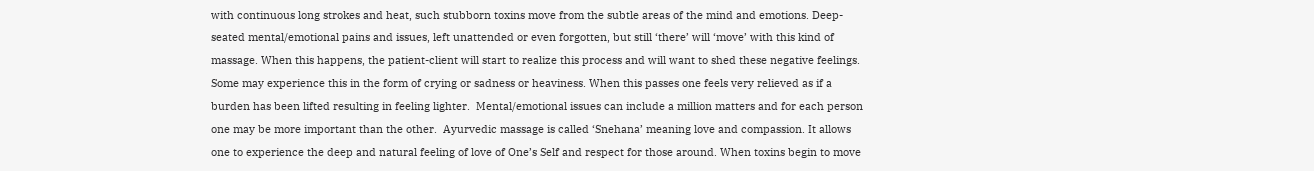with continuous long strokes and heat, such stubborn toxins move from the subtle areas of the mind and emotions. Deep-seated mental/emotional pains and issues, left unattended or even forgotten, but still ‘there’ will ‘move’ with this kind of massage. When this happens, the patient-client will start to realize this process and will want to shed these negative feelings. Some may experience this in the form of crying or sadness or heaviness. When this passes one feels very relieved as if a burden has been lifted resulting in feeling lighter.  Mental/emotional issues can include a million matters and for each person one may be more important than the other.  Ayurvedic massage is called ‘Snehana’ meaning love and compassion. It allows one to experience the deep and natural feeling of love of One’s Self and respect for those around. When toxins begin to move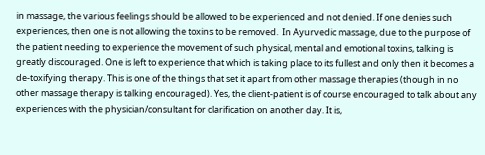in massage, the various feelings should be allowed to be experienced and not denied. If one denies such experiences, then one is not allowing the toxins to be removed.  In Ayurvedic massage, due to the purpose of the patient needing to experience the movement of such physical, mental and emotional toxins, talking is greatly discouraged. One is left to experience that which is taking place to its fullest and only then it becomes a de-toxifying therapy. This is one of the things that set it apart from other massage therapies (though in no other massage therapy is talking encouraged). Yes, the client-patient is of course encouraged to talk about any experiences with the physician/consultant for clarification on another day. It is,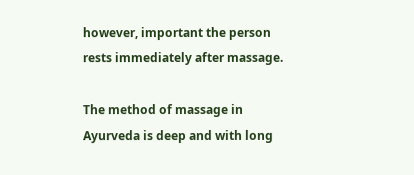however, important the person rests immediately after massage.

The method of massage in Ayurveda is deep and with long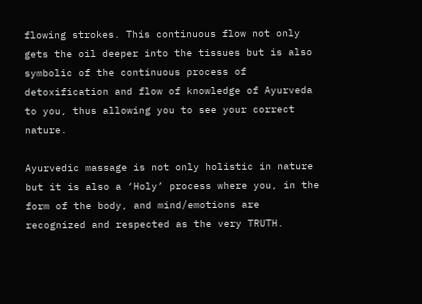flowing strokes. This continuous flow not only gets the oil deeper into the tissues but is also symbolic of the continuous process of detoxification and flow of knowledge of Ayurveda to you, thus allowing you to see your correct nature.

Ayurvedic massage is not only holistic in nature but it is also a ‘Holy’ process where you, in the form of the body, and mind/emotions are recognized and respected as the very TRUTH.